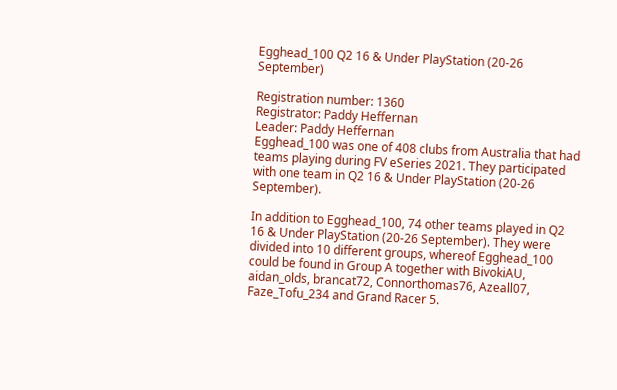Egghead_100 Q2 16 & Under PlayStation (20-26 September)

Registration number: 1360
Registrator: Paddy Heffernan
Leader: Paddy Heffernan
Egghead_100 was one of 408 clubs from Australia that had teams playing during FV eSeries 2021. They participated with one team in Q2 16 & Under PlayStation (20-26 September).

In addition to Egghead_100, 74 other teams played in Q2 16 & Under PlayStation (20-26 September). They were divided into 10 different groups, whereof Egghead_100 could be found in Group A together with BivokiAU, aidan_olds, brancat72, Connorthomas76, Azeall07, Faze_Tofu_234 and Grand Racer 5.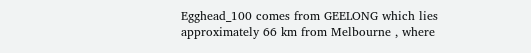Egghead_100 comes from GEELONG which lies approximately 66 km from Melbourne , where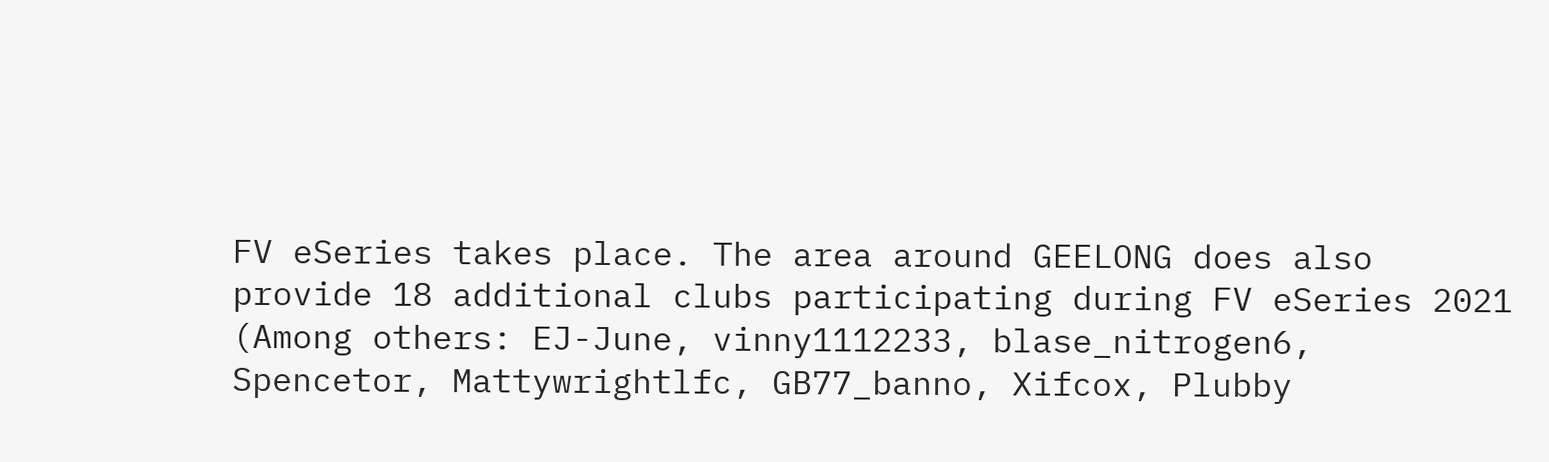FV eSeries takes place. The area around GEELONG does also provide 18 additional clubs participating during FV eSeries 2021 (Among others: EJ-June, vinny1112233, blase_nitrogen6, Spencetor, Mattywrightlfc, GB77_banno, Xifcox, Plubby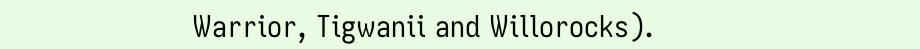Warrior, Tigwanii and Willorocks).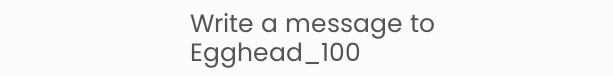Write a message to Egghead_100